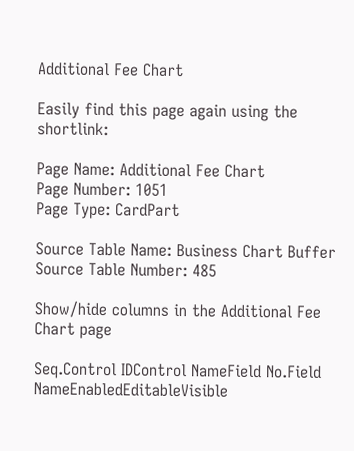Additional Fee Chart

Easily find this page again using the shortlink:

Page Name: Additional Fee Chart
Page Number: 1051
Page Type: CardPart

Source Table Name: Business Chart Buffer
Source Table Number: 485

Show/hide columns in the Additional Fee Chart page

Seq.Control IDControl NameField No.Field NameEnabledEditableVisible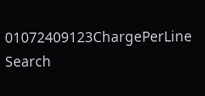01072409123ChargePerLine Search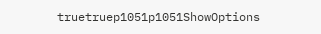truetruep1051p1051ShowOptions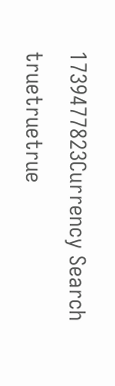1739477823Currency Search  truetruetrue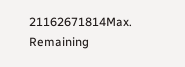21162671814Max. Remaining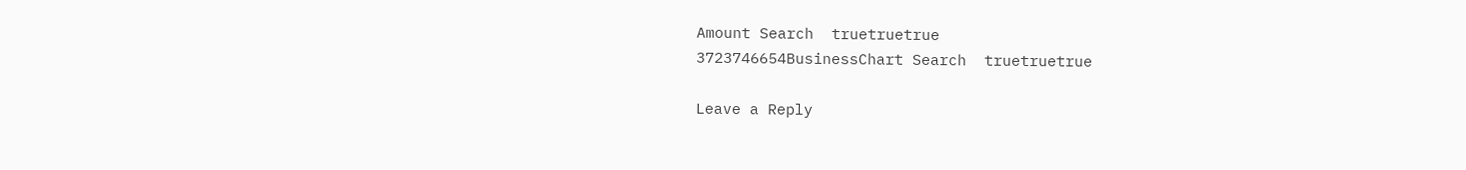Amount Search  truetruetrue
3723746654BusinessChart Search  truetruetrue

Leave a Reply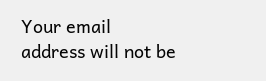Your email address will not be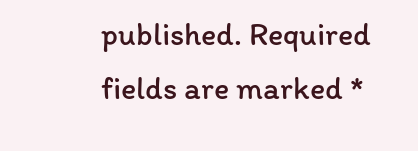published. Required fields are marked *